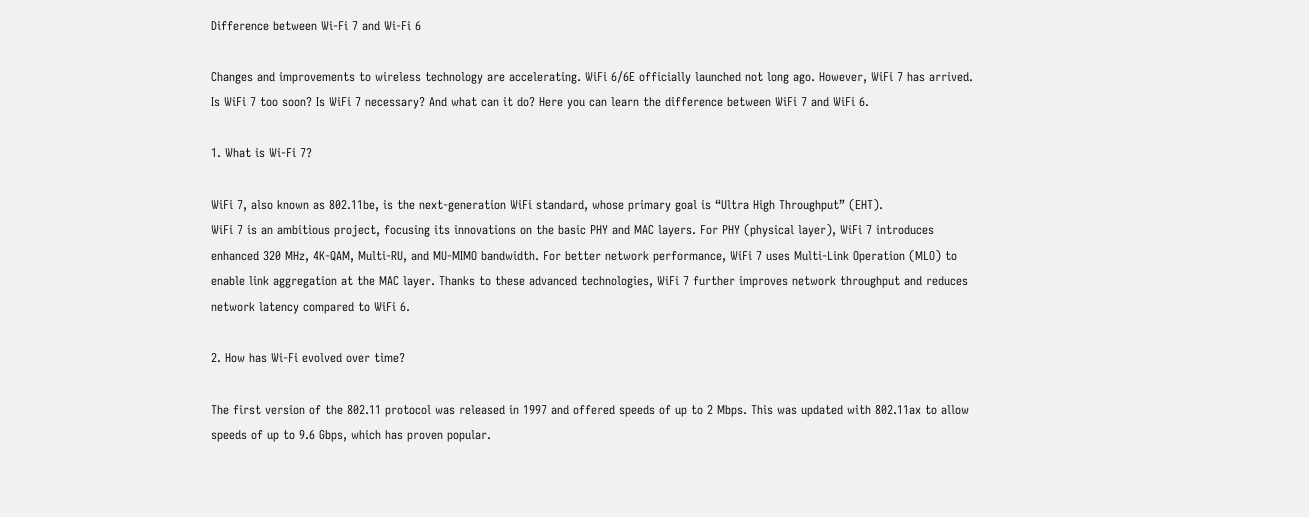Difference between Wi-Fi 7 and Wi-Fi 6

Changes and improvements to wireless technology are accelerating. WiFi 6/6E officially launched not long ago. However, WiFi 7 has arrived. Is WiFi 7 too soon? Is WiFi 7 necessary? And what can it do? Here you can learn the difference between WiFi 7 and WiFi 6.

1. What is Wi-Fi 7?

WiFi 7, also known as 802.11be, is the next-generation WiFi standard, whose primary goal is “Ultra High Throughput” (EHT).
WiFi 7 is an ambitious project, focusing its innovations on the basic PHY and MAC layers. For PHY (physical layer), WiFi 7 introduces enhanced 320 MHz, 4K-QAM, Multi-RU, and MU-MIMO bandwidth. For better network performance, WiFi 7 uses Multi-Link Operation (MLO) to enable link aggregation at the MAC layer. Thanks to these advanced technologies, WiFi 7 further improves network throughput and reduces network latency compared to WiFi 6.

2. How has Wi-Fi evolved over time?

The first version of the 802.11 protocol was released in 1997 and offered speeds of up to 2 Mbps. This was updated with 802.11ax to allow speeds of up to 9.6 Gbps, which has proven popular.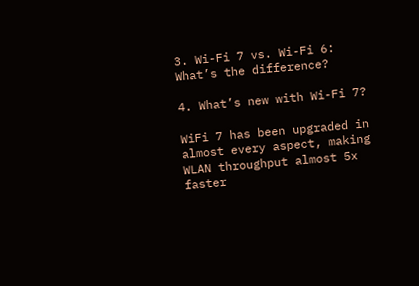3. Wi-Fi 7 vs. Wi-Fi 6: What’s the difference?

4. What’s new with Wi-Fi 7?

WiFi 7 has been upgraded in almost every aspect, making WLAN throughput almost 5x faster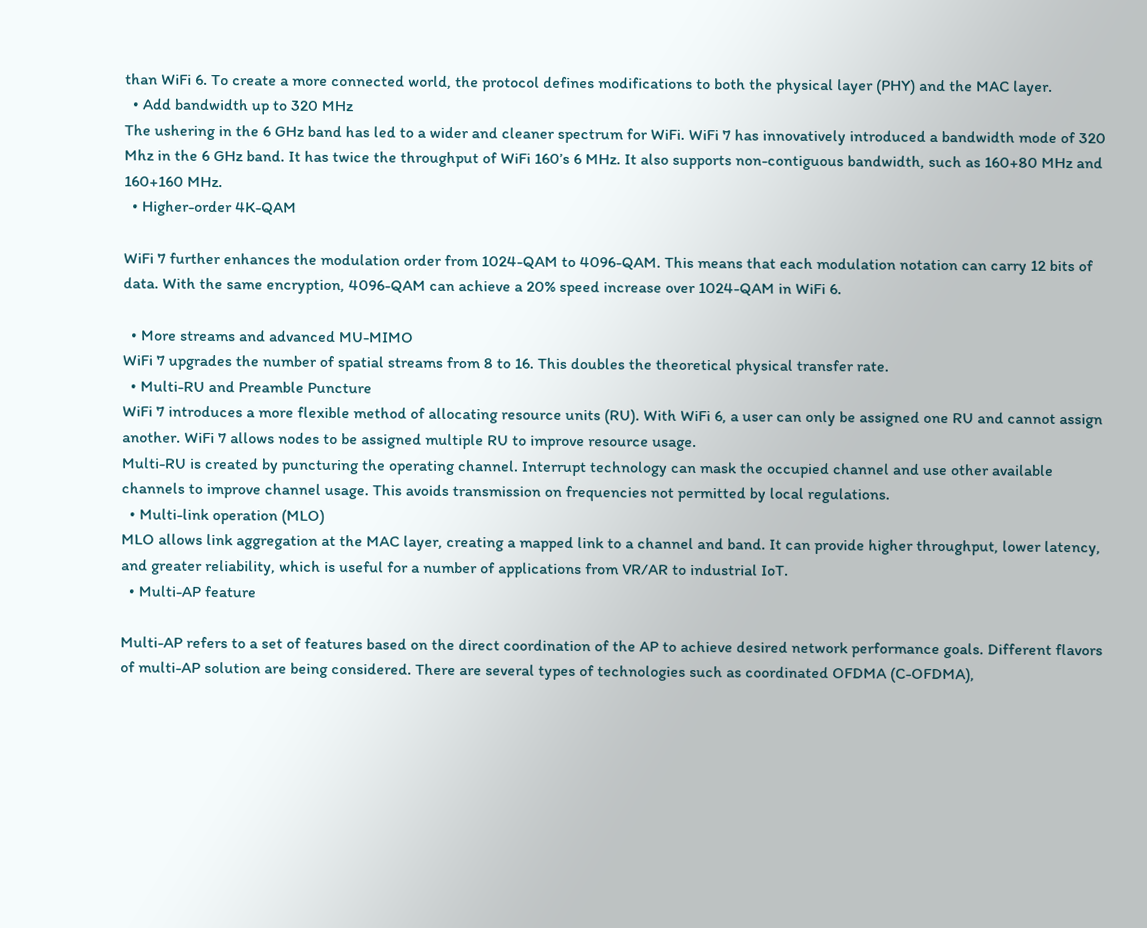than WiFi 6. To create a more connected world, the protocol defines modifications to both the physical layer (PHY) and the MAC layer.
  • Add bandwidth up to 320 MHz
The ushering in the 6 GHz band has led to a wider and cleaner spectrum for WiFi. WiFi 7 has innovatively introduced a bandwidth mode of 320 Mhz in the 6 GHz band. It has twice the throughput of WiFi 160’s 6 MHz. It also supports non-contiguous bandwidth, such as 160+80 MHz and 160+160 MHz.
  • Higher-order 4K-QAM

WiFi 7 further enhances the modulation order from 1024-QAM to 4096-QAM. This means that each modulation notation can carry 12 bits of data. With the same encryption, 4096-QAM can achieve a 20% speed increase over 1024-QAM in WiFi 6.

  • More streams and advanced MU-MIMO
WiFi 7 upgrades the number of spatial streams from 8 to 16. This doubles the theoretical physical transfer rate.
  • Multi-RU and Preamble Puncture
WiFi 7 introduces a more flexible method of allocating resource units (RU). With WiFi 6, a user can only be assigned one RU and cannot assign another. WiFi 7 allows nodes to be assigned multiple RU to improve resource usage.
Multi-RU is created by puncturing the operating channel. Interrupt technology can mask the occupied channel and use other available channels to improve channel usage. This avoids transmission on frequencies not permitted by local regulations.
  • Multi-link operation (MLO)
MLO allows link aggregation at the MAC layer, creating a mapped link to a channel and band. It can provide higher throughput, lower latency, and greater reliability, which is useful for a number of applications from VR/AR to industrial IoT.
  • Multi-AP feature

Multi-AP refers to a set of features based on the direct coordination of the AP to achieve desired network performance goals. Different flavors of multi-AP solution are being considered. There are several types of technologies such as coordinated OFDMA (C-OFDMA),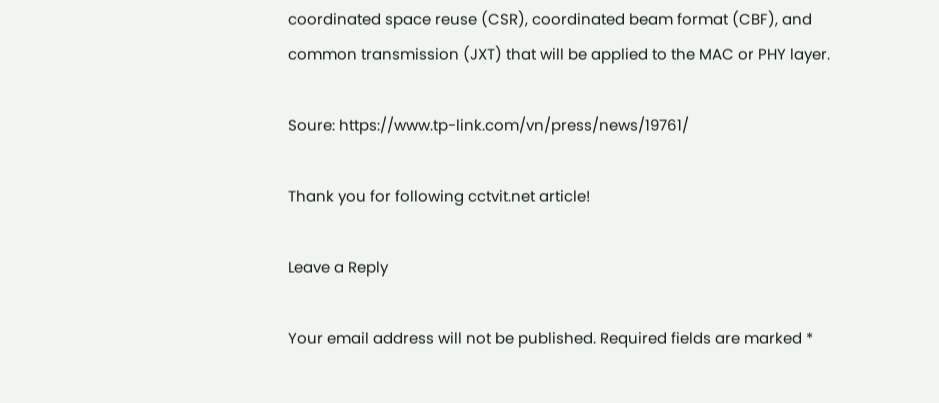coordinated space reuse (CSR), coordinated beam format (CBF), and common transmission (JXT) that will be applied to the MAC or PHY layer.

Soure: https://www.tp-link.com/vn/press/news/19761/

Thank you for following cctvit.net article!

Leave a Reply

Your email address will not be published. Required fields are marked *